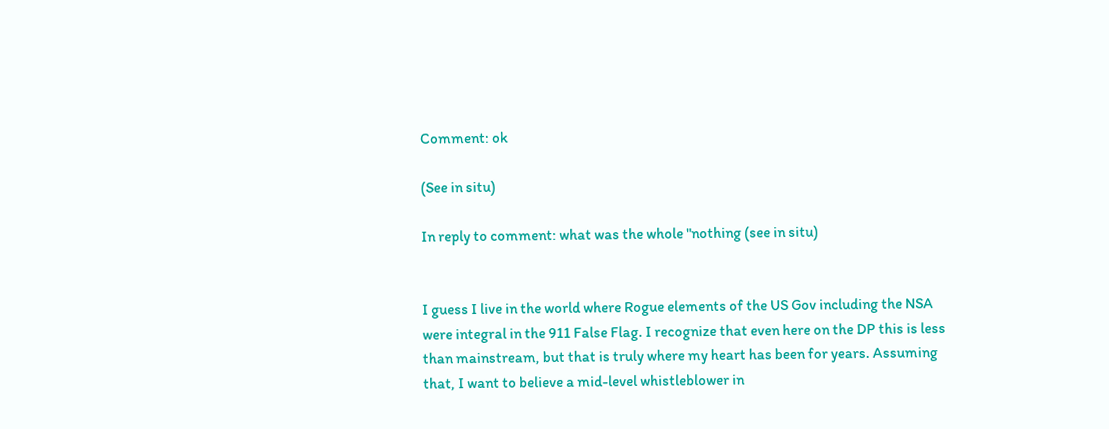Comment: ok

(See in situ)

In reply to comment: what was the whole "nothing (see in situ)


I guess I live in the world where Rogue elements of the US Gov including the NSA were integral in the 911 False Flag. I recognize that even here on the DP this is less than mainstream, but that is truly where my heart has been for years. Assuming that, I want to believe a mid-level whistleblower in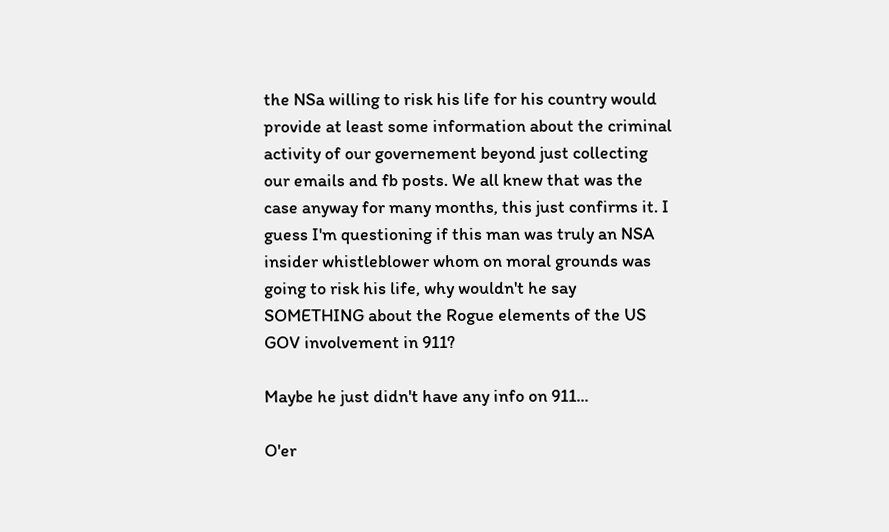the NSa willing to risk his life for his country would provide at least some information about the criminal activity of our governement beyond just collecting our emails and fb posts. We all knew that was the case anyway for many months, this just confirms it. I guess I'm questioning if this man was truly an NSA insider whistleblower whom on moral grounds was going to risk his life, why wouldn't he say SOMETHING about the Rogue elements of the US GOV involvement in 911?

Maybe he just didn't have any info on 911...

O'er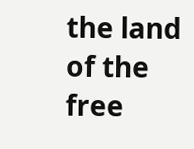the land of the free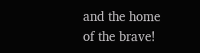and the home of the brave!